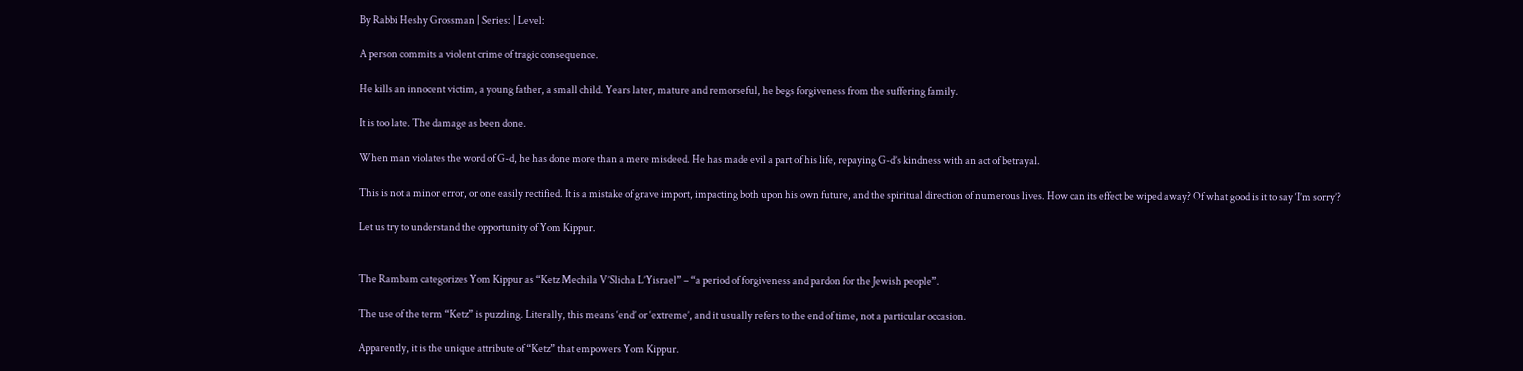By Rabbi Heshy Grossman | Series: | Level:

A person commits a violent crime of tragic consequence.

He kills an innocent victim, a young father, a small child. Years later, mature and remorseful, he begs forgiveness from the suffering family.

It is too late. The damage as been done.

When man violates the word of G-d, he has done more than a mere misdeed. He has made evil a part of his life, repaying G-d’s kindness with an act of betrayal.

This is not a minor error, or one easily rectified. It is a mistake of grave import, impacting both upon his own future, and the spiritual direction of numerous lives. How can its effect be wiped away? Of what good is it to say ‘I’m sorry’?

Let us try to understand the opportunity of Yom Kippur.


The Rambam categorizes Yom Kippur as “Ketz Mechila V’Slicha L’Yisrael” – “a period of forgiveness and pardon for the Jewish people”.

The use of the term “Ketz” is puzzling. Literally, this means ‘end’ or ‘extreme’, and it usually refers to the end of time, not a particular occasion.

Apparently, it is the unique attribute of “Ketz” that empowers Yom Kippur.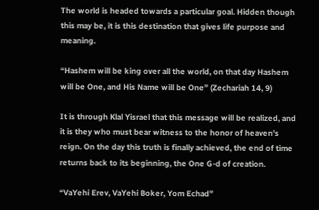The world is headed towards a particular goal. Hidden though this may be, it is this destination that gives life purpose and meaning.

“Hashem will be king over all the world, on that day Hashem will be One, and His Name will be One” (Zechariah 14, 9)

It is through Klal Yisrael that this message will be realized, and it is they who must bear witness to the honor of heaven’s reign. On the day this truth is finally achieved, the end of time returns back to its beginning, the One G-d of creation.

“VaYehi Erev, VaYehi Boker, Yom Echad”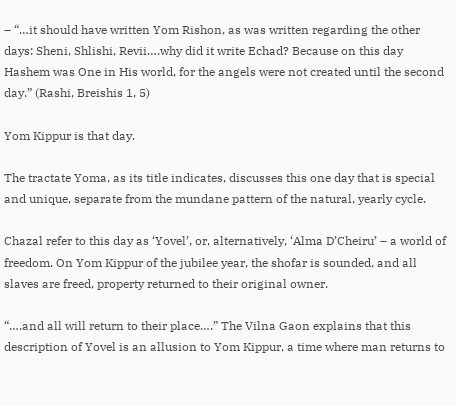– “…it should have written Yom Rishon, as was written regarding the other days: Sheni, Shlishi, Revii….why did it write Echad? Because on this day Hashem was One in His world, for the angels were not created until the second day.” (Rashi, Breishis 1, 5)

Yom Kippur is that day.

The tractate Yoma, as its title indicates, discusses this one day that is special and unique, separate from the mundane pattern of the natural, yearly cycle.

Chazal refer to this day as ‘Yovel’, or, alternatively, ‘Alma D’Cheiru’ – a world of freedom. On Yom Kippur of the jubilee year, the shofar is sounded, and all slaves are freed, property returned to their original owner.

“….and all will return to their place….” The Vilna Gaon explains that this description of Yovel is an allusion to Yom Kippur, a time where man returns to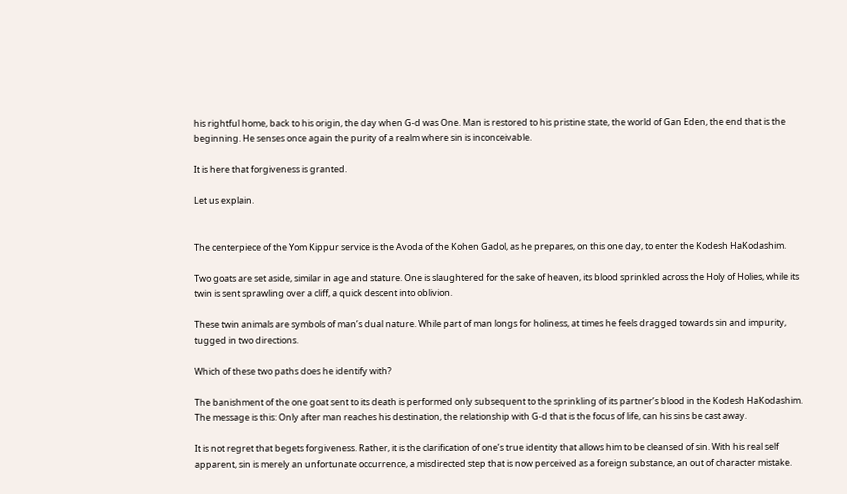his rightful home, back to his origin, the day when G-d was One. Man is restored to his pristine state, the world of Gan Eden, the end that is the beginning. He senses once again the purity of a realm where sin is inconceivable.

It is here that forgiveness is granted.

Let us explain.


The centerpiece of the Yom Kippur service is the Avoda of the Kohen Gadol, as he prepares, on this one day, to enter the Kodesh HaKodashim.

Two goats are set aside, similar in age and stature. One is slaughtered for the sake of heaven, its blood sprinkled across the Holy of Holies, while its twin is sent sprawling over a cliff, a quick descent into oblivion.

These twin animals are symbols of man’s dual nature. While part of man longs for holiness, at times he feels dragged towards sin and impurity, tugged in two directions.

Which of these two paths does he identify with?

The banishment of the one goat sent to its death is performed only subsequent to the sprinkling of its partner’s blood in the Kodesh HaKodashim. The message is this: Only after man reaches his destination, the relationship with G-d that is the focus of life, can his sins be cast away.

It is not regret that begets forgiveness. Rather, it is the clarification of one’s true identity that allows him to be cleansed of sin. With his real self apparent, sin is merely an unfortunate occurrence, a misdirected step that is now perceived as a foreign substance, an out of character mistake.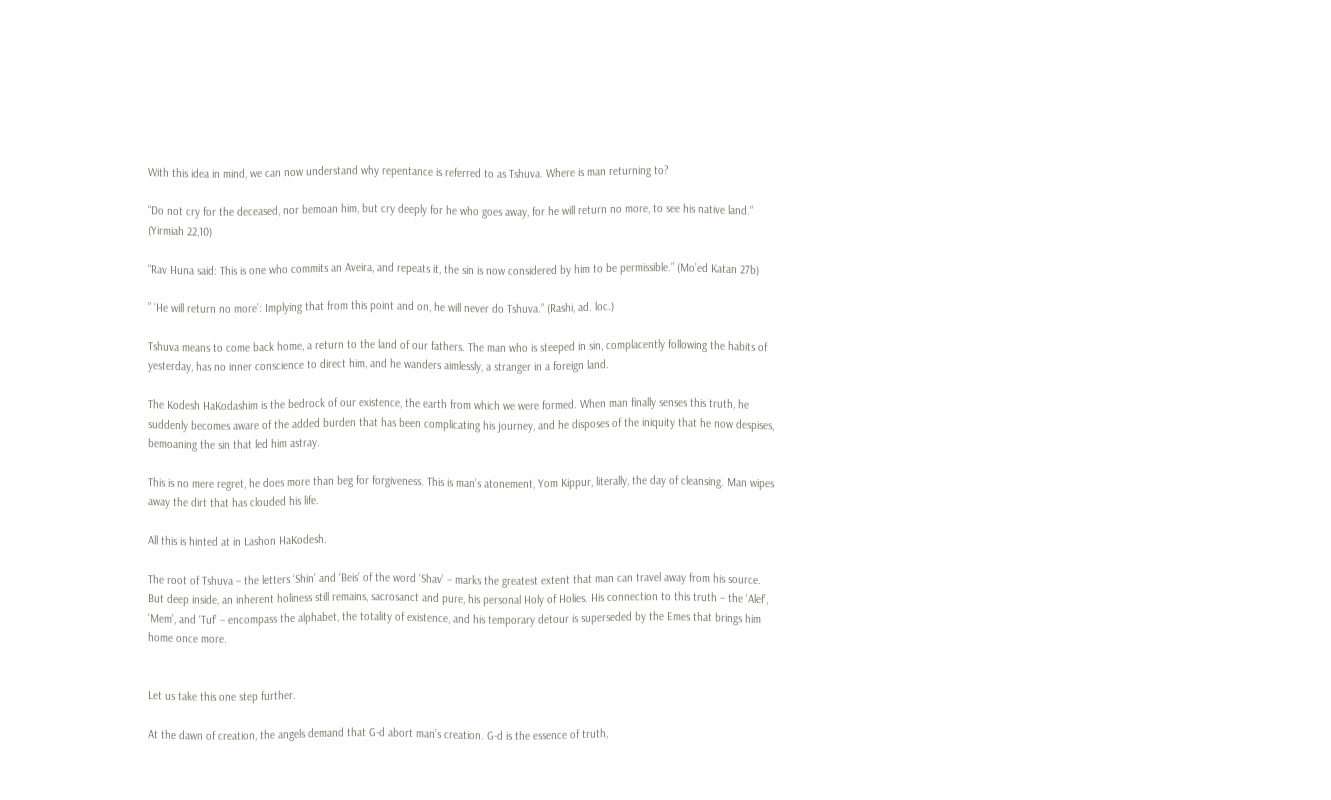With this idea in mind, we can now understand why repentance is referred to as Tshuva. Where is man returning to?

“Do not cry for the deceased, nor bemoan him, but cry deeply for he who goes away, for he will return no more, to see his native land.” (Yirmiah 22,10)

“Rav Huna said: This is one who commits an Aveira, and repeats it, the sin is now considered by him to be permissible.” (Mo’ed Katan 27b)

” ‘He will return no more’: Implying that from this point and on, he will never do Tshuva.” (Rashi, ad. loc.)

Tshuva means to come back home, a return to the land of our fathers. The man who is steeped in sin, complacently following the habits of yesterday, has no inner conscience to direct him, and he wanders aimlessly, a stranger in a foreign land.

The Kodesh HaKodashim is the bedrock of our existence, the earth from which we were formed. When man finally senses this truth, he suddenly becomes aware of the added burden that has been complicating his journey, and he disposes of the iniquity that he now despises, bemoaning the sin that led him astray.

This is no mere regret, he does more than beg for forgiveness. This is man’s atonement, Yom Kippur, literally, the day of cleansing. Man wipes away the dirt that has clouded his life.

All this is hinted at in Lashon HaKodesh.

The root of Tshuva – the letters ‘Shin’ and ‘Beis’ of the word ‘Shav’ – marks the greatest extent that man can travel away from his source. But deep inside, an inherent holiness still remains, sacrosanct and pure, his personal Holy of Holies. His connection to this truth – the ‘Alef’, ‘Mem’, and ‘Tuf’ – encompass the alphabet, the totality of existence, and his temporary detour is superseded by the Emes that brings him home once more.


Let us take this one step further.

At the dawn of creation, the angels demand that G-d abort man’s creation. G-d is the essence of truth,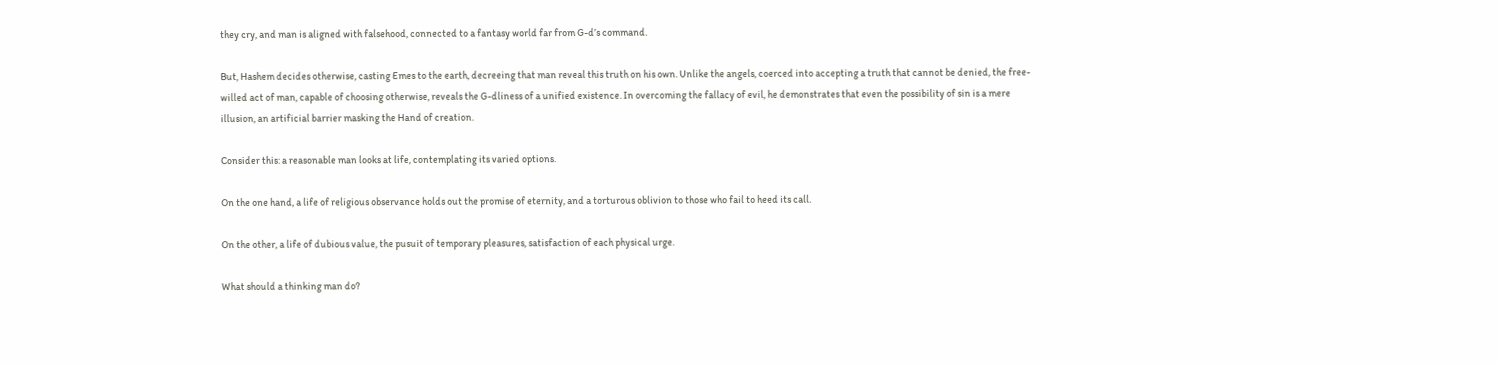they cry, and man is aligned with falsehood, connected to a fantasy world far from G-d’s command.

But, Hashem decides otherwise, casting Emes to the earth, decreeing that man reveal this truth on his own. Unlike the angels, coerced into accepting a truth that cannot be denied, the free-willed act of man, capable of choosing otherwise, reveals the G-dliness of a unified existence. In overcoming the fallacy of evil, he demonstrates that even the possibility of sin is a mere illusion, an artificial barrier masking the Hand of creation.

Consider this: a reasonable man looks at life, contemplating its varied options.

On the one hand, a life of religious observance holds out the promise of eternity, and a torturous oblivion to those who fail to heed its call.

On the other, a life of dubious value, the pusuit of temporary pleasures, satisfaction of each physical urge.

What should a thinking man do?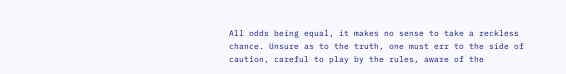All odds being equal, it makes no sense to take a reckless chance. Unsure as to the truth, one must err to the side of caution, careful to play by the rules, aware of the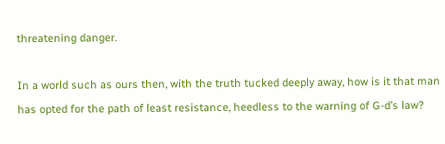threatening danger.

In a world such as ours then, with the truth tucked deeply away, how is it that man has opted for the path of least resistance, heedless to the warning of G-d’s law?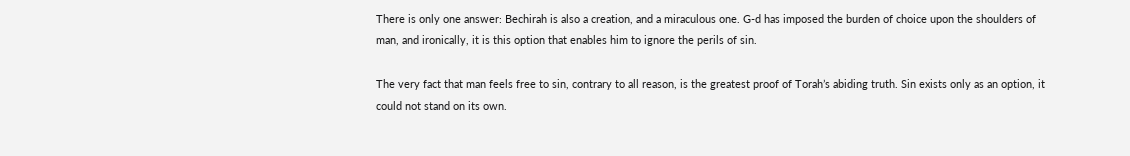There is only one answer: Bechirah is also a creation, and a miraculous one. G-d has imposed the burden of choice upon the shoulders of man, and ironically, it is this option that enables him to ignore the perils of sin.

The very fact that man feels free to sin, contrary to all reason, is the greatest proof of Torah’s abiding truth. Sin exists only as an option, it could not stand on its own.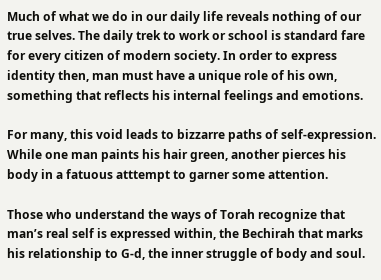Much of what we do in our daily life reveals nothing of our true selves. The daily trek to work or school is standard fare for every citizen of modern society. In order to express identity then, man must have a unique role of his own, something that reflects his internal feelings and emotions.

For many, this void leads to bizzarre paths of self-expression. While one man paints his hair green, another pierces his body in a fatuous atttempt to garner some attention.

Those who understand the ways of Torah recognize that man’s real self is expressed within, the Bechirah that marks his relationship to G-d, the inner struggle of body and soul.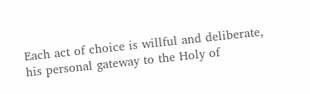Each act of choice is willful and deliberate, his personal gateway to the Holy of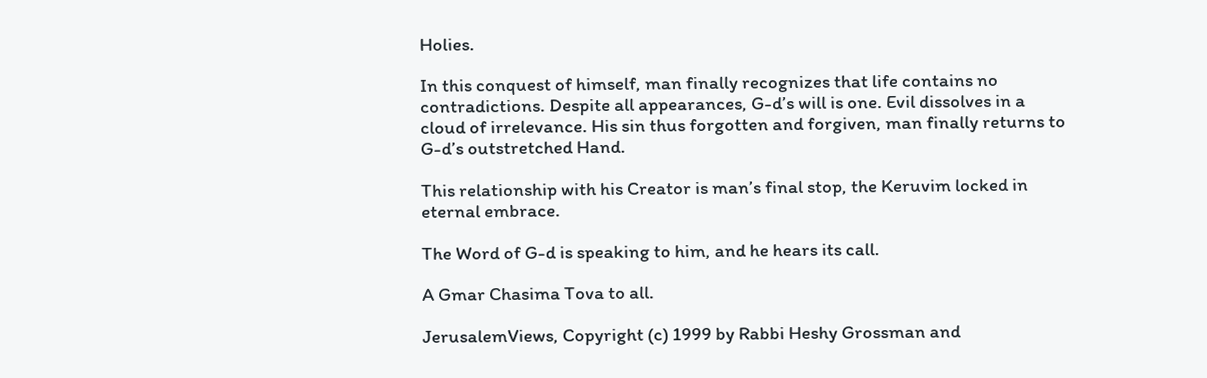Holies.

In this conquest of himself, man finally recognizes that life contains no contradictions. Despite all appearances, G-d’s will is one. Evil dissolves in a cloud of irrelevance. His sin thus forgotten and forgiven, man finally returns to G-d’s outstretched Hand.

This relationship with his Creator is man’s final stop, the Keruvim locked in eternal embrace.

The Word of G-d is speaking to him, and he hears its call.

A Gmar Chasima Tova to all.

JerusalemViews, Copyright (c) 1999 by Rabbi Heshy Grossman and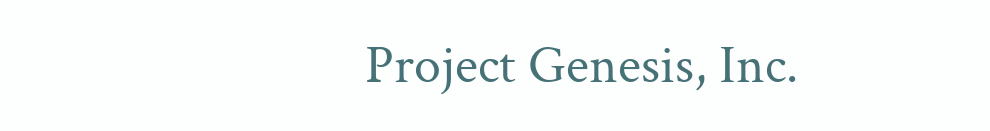Project Genesis, Inc.